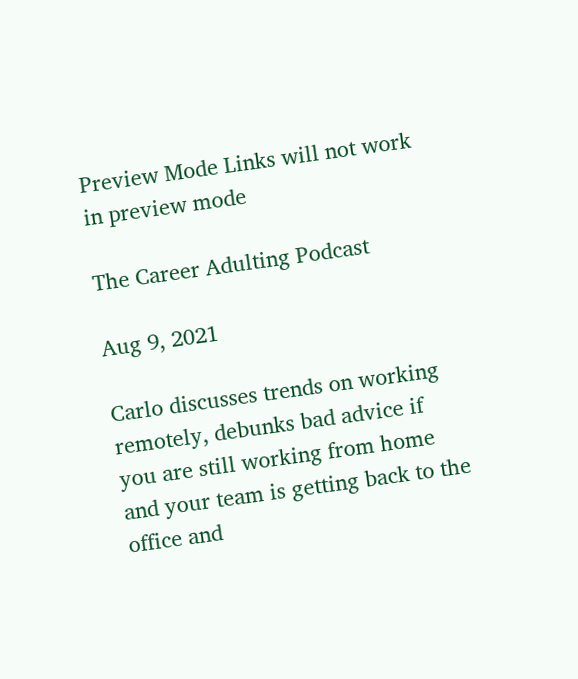Preview Mode Links will not work in preview mode

The Career Adulting Podcast

Aug 9, 2021

Carlo discusses trends on working remotely, debunks bad advice if you are still working from home and your team is getting back to the office and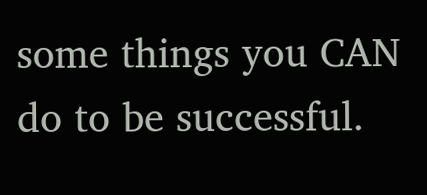some things you CAN do to be successful.